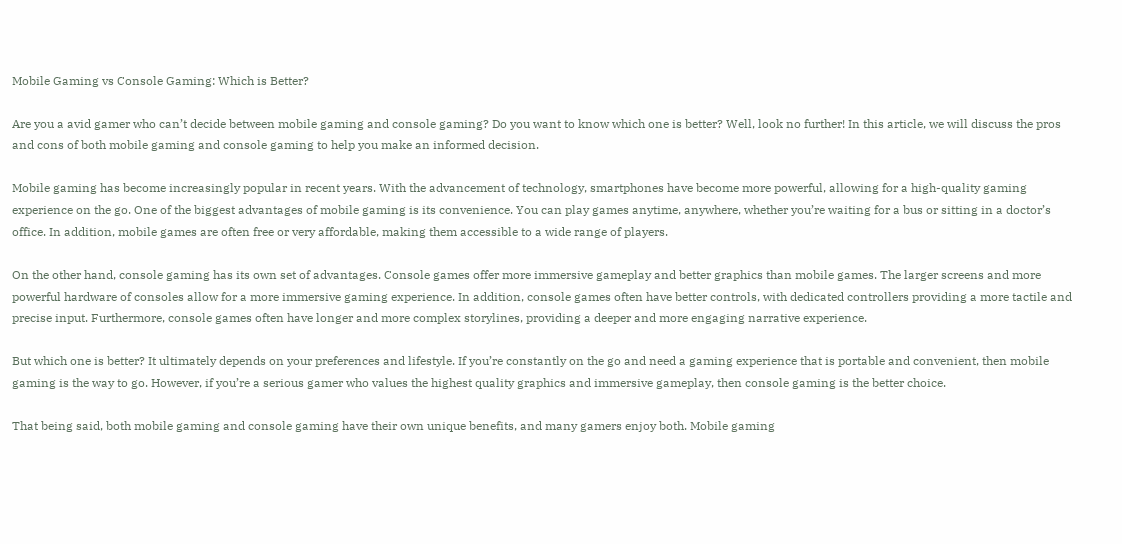Mobile Gaming vs Console Gaming: Which is Better?

Are you a avid gamer who can’t decide between mobile gaming and console gaming? Do you want to know which one is better? Well, look no further! In this article, we will discuss the pros and cons of both mobile gaming and console gaming to help you make an informed decision.

Mobile gaming has become increasingly popular in recent years. With the advancement of technology, smartphones have become more powerful, allowing for a high-quality gaming experience on the go. One of the biggest advantages of mobile gaming is its convenience. You can play games anytime, anywhere, whether you’re waiting for a bus or sitting in a doctor’s office. In addition, mobile games are often free or very affordable, making them accessible to a wide range of players.

On the other hand, console gaming has its own set of advantages. Console games offer more immersive gameplay and better graphics than mobile games. The larger screens and more powerful hardware of consoles allow for a more immersive gaming experience. In addition, console games often have better controls, with dedicated controllers providing a more tactile and precise input. Furthermore, console games often have longer and more complex storylines, providing a deeper and more engaging narrative experience.

But which one is better? It ultimately depends on your preferences and lifestyle. If you’re constantly on the go and need a gaming experience that is portable and convenient, then mobile gaming is the way to go. However, if you’re a serious gamer who values the highest quality graphics and immersive gameplay, then console gaming is the better choice.

That being said, both mobile gaming and console gaming have their own unique benefits, and many gamers enjoy both. Mobile gaming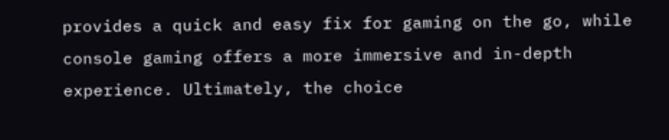provides a quick and easy fix for gaming on the go, while console gaming offers a more immersive and in-depth experience. Ultimately, the choice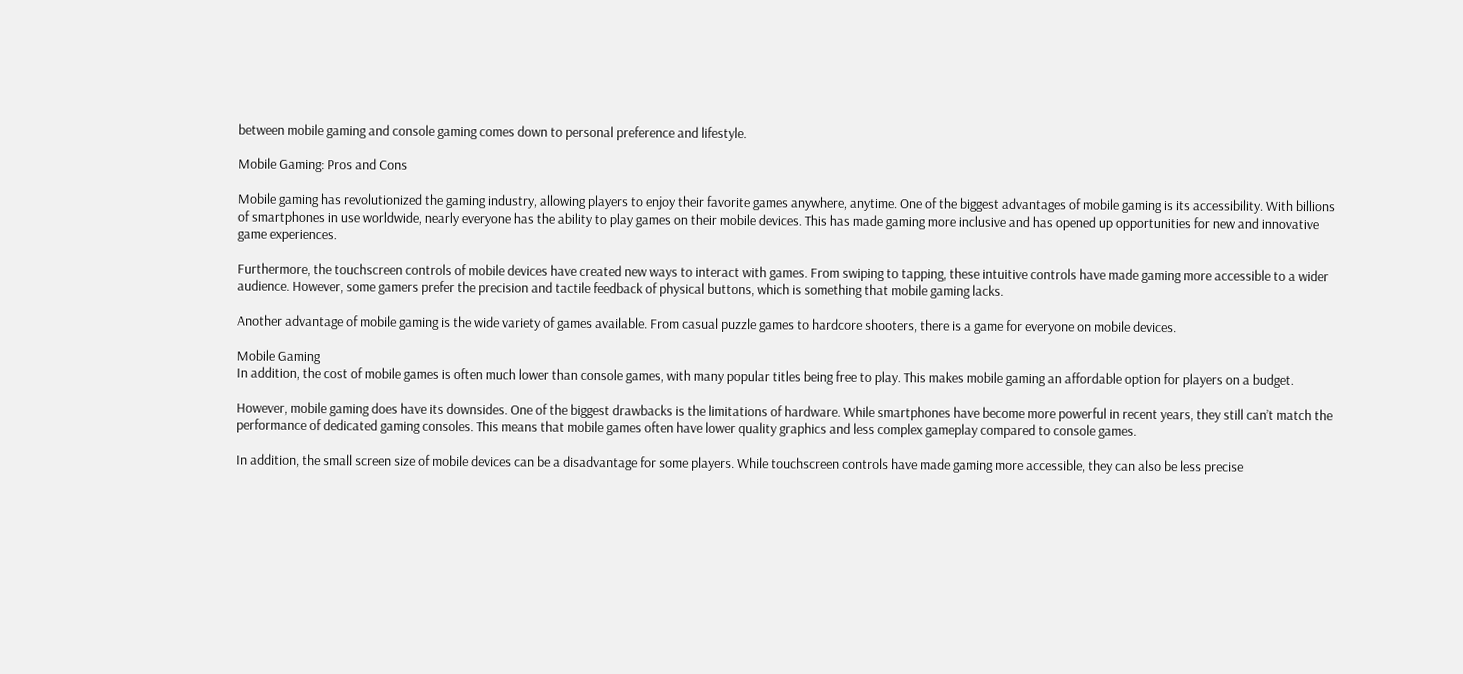between mobile gaming and console gaming comes down to personal preference and lifestyle.

Mobile Gaming: Pros and Cons

Mobile gaming has revolutionized the gaming industry, allowing players to enjoy their favorite games anywhere, anytime. One of the biggest advantages of mobile gaming is its accessibility. With billions of smartphones in use worldwide, nearly everyone has the ability to play games on their mobile devices. This has made gaming more inclusive and has opened up opportunities for new and innovative game experiences.

Furthermore, the touchscreen controls of mobile devices have created new ways to interact with games. From swiping to tapping, these intuitive controls have made gaming more accessible to a wider audience. However, some gamers prefer the precision and tactile feedback of physical buttons, which is something that mobile gaming lacks.

Another advantage of mobile gaming is the wide variety of games available. From casual puzzle games to hardcore shooters, there is a game for everyone on mobile devices.

Mobile Gaming
In addition, the cost of mobile games is often much lower than console games, with many popular titles being free to play. This makes mobile gaming an affordable option for players on a budget.

However, mobile gaming does have its downsides. One of the biggest drawbacks is the limitations of hardware. While smartphones have become more powerful in recent years, they still can’t match the performance of dedicated gaming consoles. This means that mobile games often have lower quality graphics and less complex gameplay compared to console games.

In addition, the small screen size of mobile devices can be a disadvantage for some players. While touchscreen controls have made gaming more accessible, they can also be less precise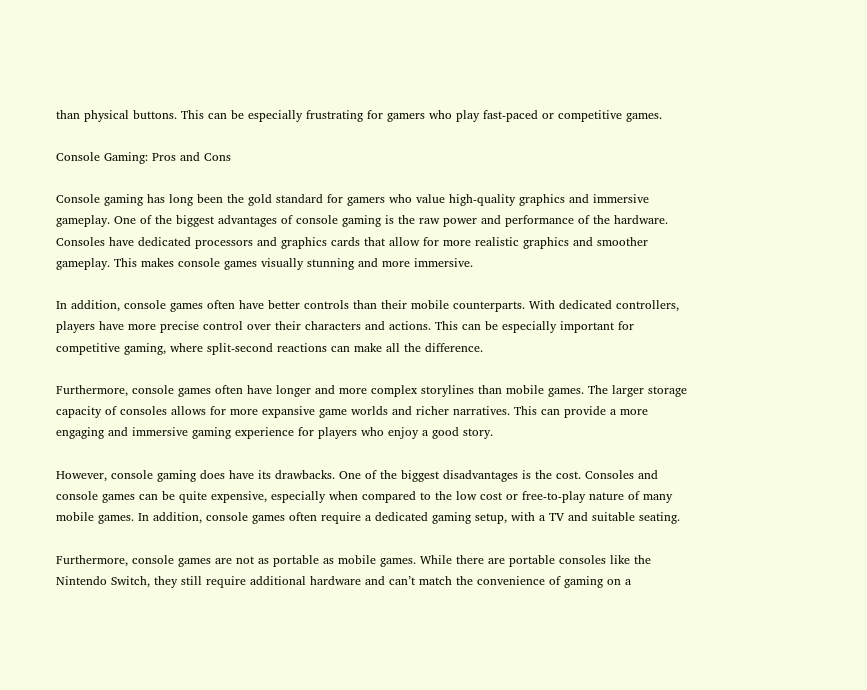than physical buttons. This can be especially frustrating for gamers who play fast-paced or competitive games.

Console Gaming: Pros and Cons

Console gaming has long been the gold standard for gamers who value high-quality graphics and immersive gameplay. One of the biggest advantages of console gaming is the raw power and performance of the hardware. Consoles have dedicated processors and graphics cards that allow for more realistic graphics and smoother gameplay. This makes console games visually stunning and more immersive.

In addition, console games often have better controls than their mobile counterparts. With dedicated controllers, players have more precise control over their characters and actions. This can be especially important for competitive gaming, where split-second reactions can make all the difference.

Furthermore, console games often have longer and more complex storylines than mobile games. The larger storage capacity of consoles allows for more expansive game worlds and richer narratives. This can provide a more engaging and immersive gaming experience for players who enjoy a good story.

However, console gaming does have its drawbacks. One of the biggest disadvantages is the cost. Consoles and console games can be quite expensive, especially when compared to the low cost or free-to-play nature of many mobile games. In addition, console games often require a dedicated gaming setup, with a TV and suitable seating.

Furthermore, console games are not as portable as mobile games. While there are portable consoles like the Nintendo Switch, they still require additional hardware and can’t match the convenience of gaming on a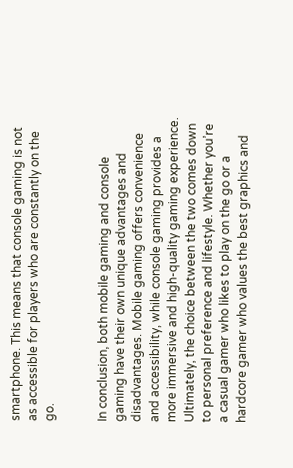smartphone. This means that console gaming is not as accessible for players who are constantly on the go.


In conclusion, both mobile gaming and console gaming have their own unique advantages and disadvantages. Mobile gaming offers convenience and accessibility, while console gaming provides a more immersive and high-quality gaming experience. Ultimately, the choice between the two comes down to personal preference and lifestyle. Whether you’re a casual gamer who likes to play on the go or a hardcore gamer who values the best graphics and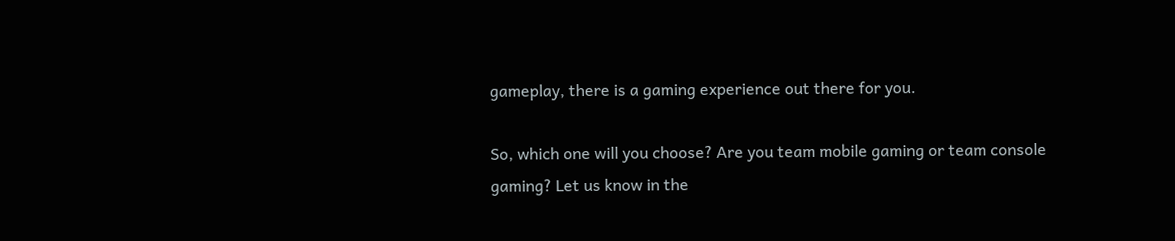gameplay, there is a gaming experience out there for you.

So, which one will you choose? Are you team mobile gaming or team console gaming? Let us know in the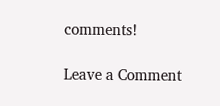comments!

Leave a Comment